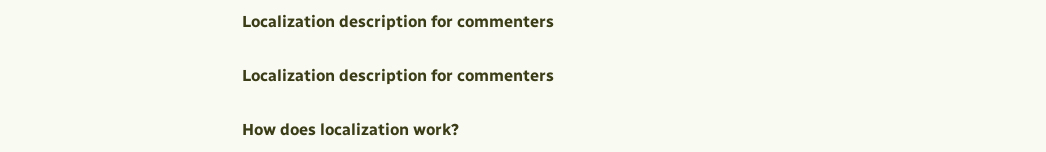Localization description for commenters

Localization description for commenters

How does localization work?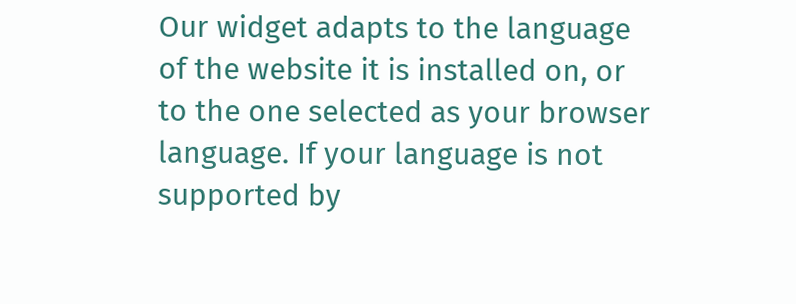Our widget adapts to the language of the website it is installed on, or to the one selected as your browser language. If your language is not supported by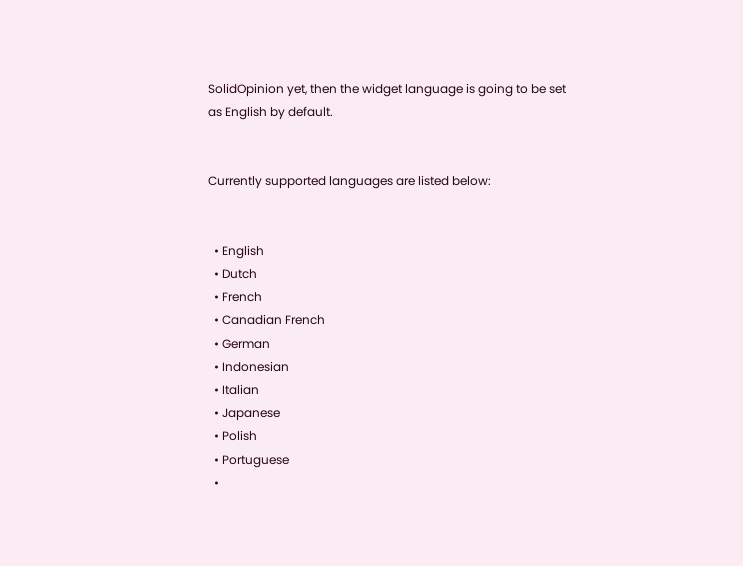SolidOpinion yet, then the widget language is going to be set as English by default.


Currently supported languages are listed below:


  • English
  • Dutch
  • French
  • Canadian French
  • German
  • Indonesian
  • Italian
  • Japanese
  • Polish
  • Portuguese
  •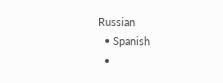Russian
  • Spanish
  •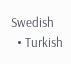Swedish
  • Turkish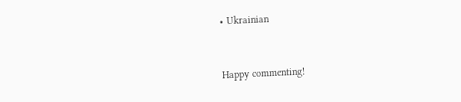• Ukrainian


Happy commenting!